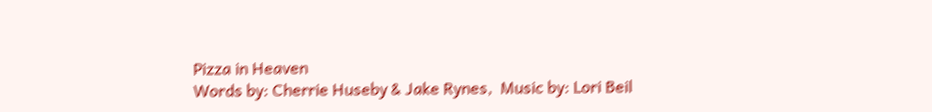Pizza in Heaven
Words by: Cherrie Huseby & Jake Rynes,  Music by: Lori Beil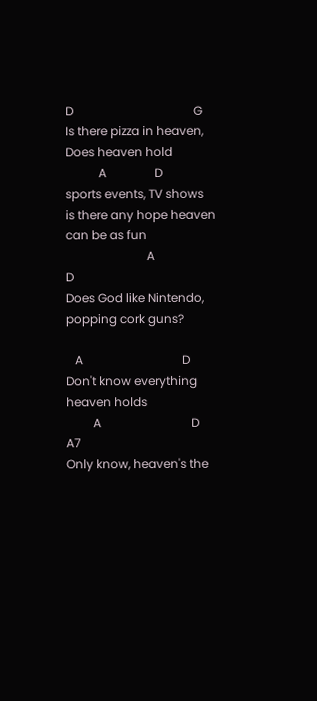D                                        G
Is there pizza in heaven, Does heaven hold
           A                D
sports events, TV shows
is there any hope heaven can be as fun
                           A                           D
Does God like Nintendo, popping cork guns?

   A                                 D
Don't know everything heaven holds
         A                              D         A7
Only know, heaven's the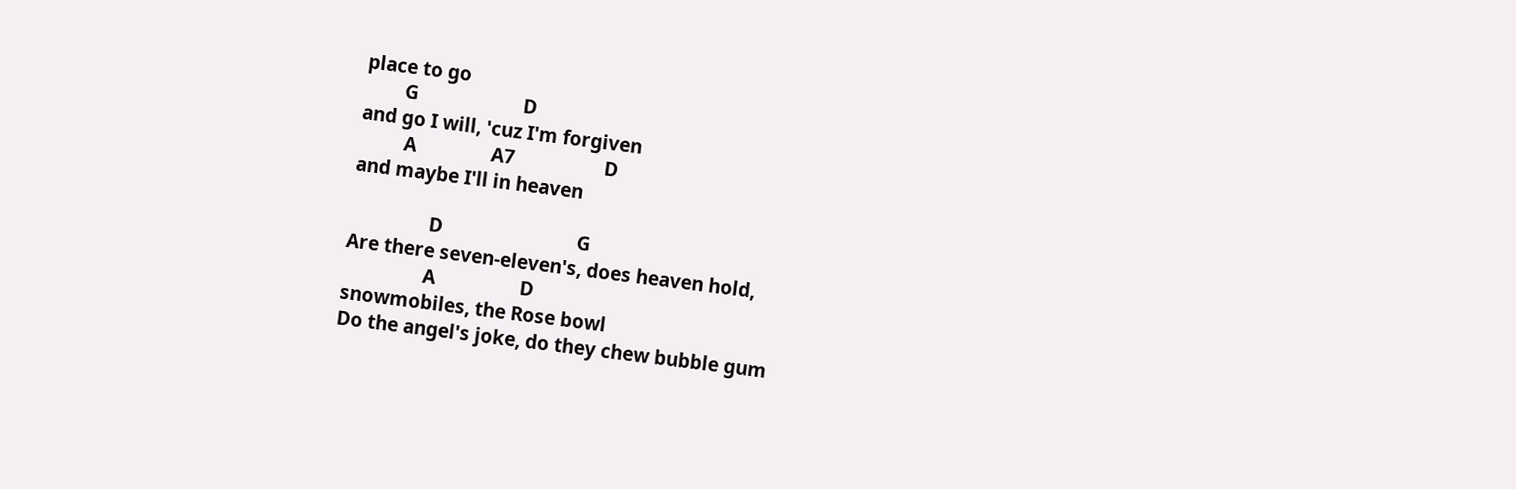place to go
        G                     D
and go I will, 'cuz I'm forgiven
         A               A7                  D
and maybe I'll in heaven

                D                           G
Are there seven-eleven's, does heaven hold,
                A                 D
snowmobiles, the Rose bowl
Do the angel's joke, do they chew bubble gum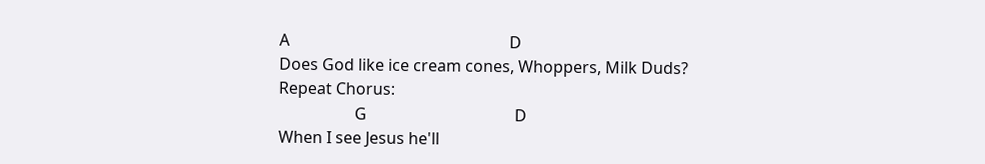A                                                       D
Does God like ice cream cones, Whoppers, Milk Duds?
Repeat Chorus:
                   G                                     D
When I see Jesus he'll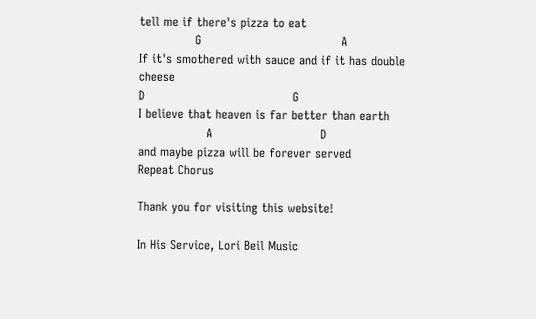tell me if there's pizza to eat
              G                                   A
If it's smothered with sauce and if it has double cheese
D                                     G
I believe that heaven is far better than earth
                 A                           D
and maybe pizza will be forever served
Repeat Chorus

Thank you for visiting this website!

In His Service, Lori Beil Music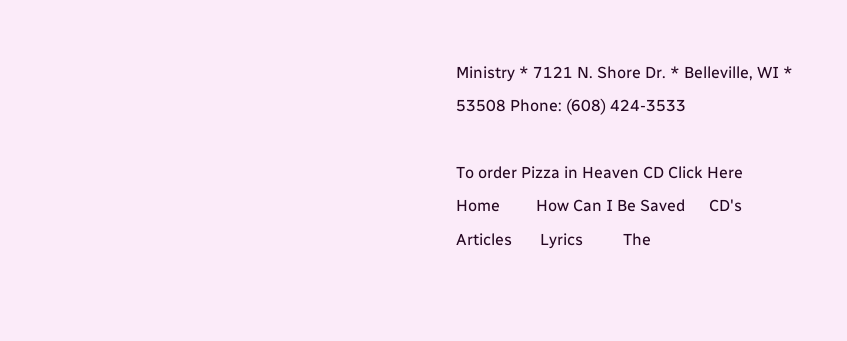Ministry * 7121 N. Shore Dr. * Belleville, WI * 53508 Phone: (608) 424-3533

To order Pizza in Heaven CD Click Here
Home         How Can I Be Saved      CD's        Articles       Lyrics          The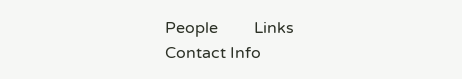People         Links         Contact Info